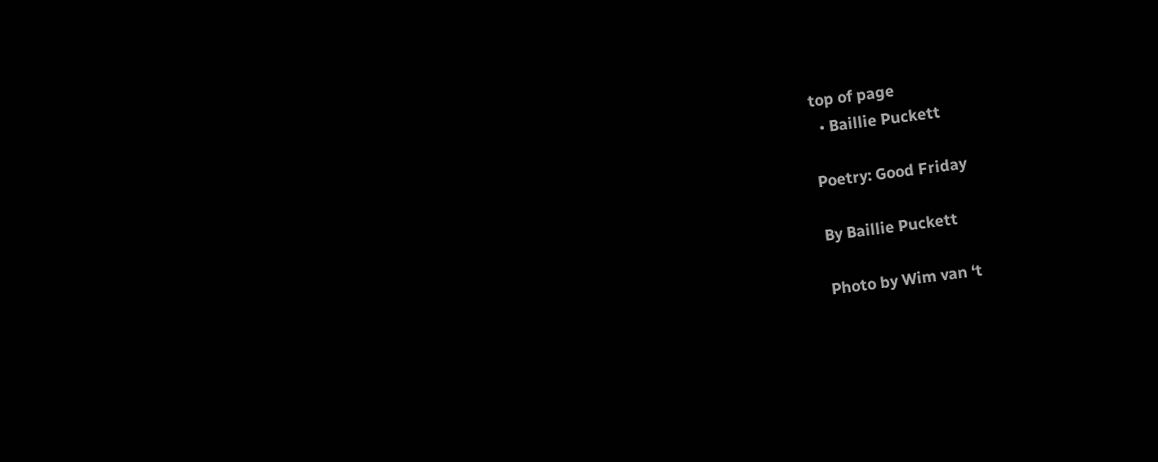top of page
  • Baillie Puckett

Poetry: Good Friday

By Baillie Puckett

Photo by Wim van ‘t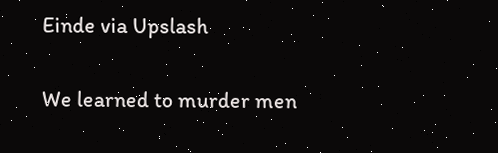Einde via Upslash

We learned to murder men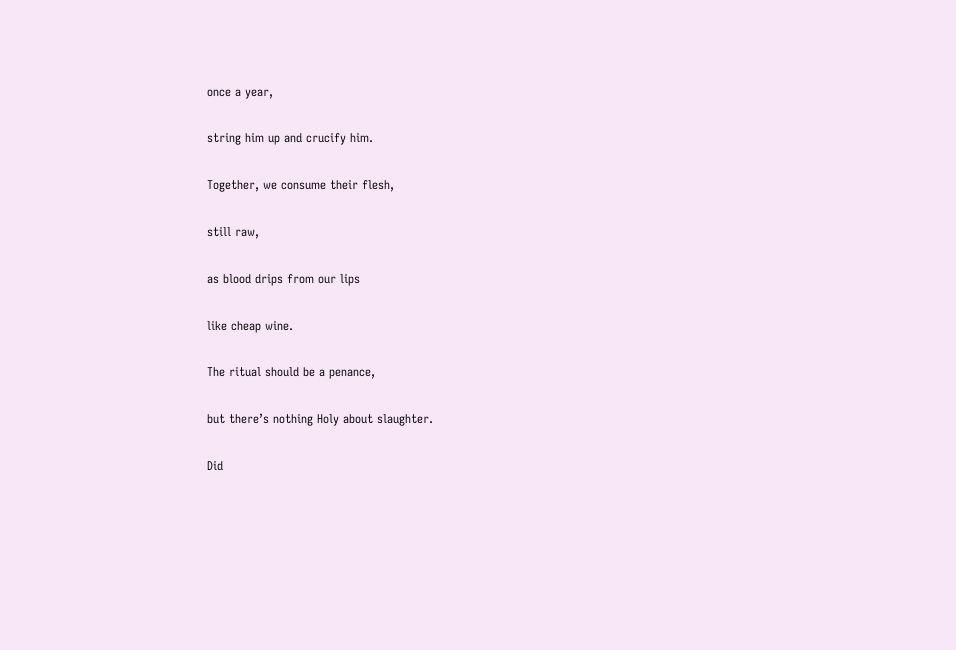once a year,

string him up and crucify him.

Together, we consume their flesh,

still raw,

as blood drips from our lips

like cheap wine.

The ritual should be a penance,

but there’s nothing Holy about slaughter.

Did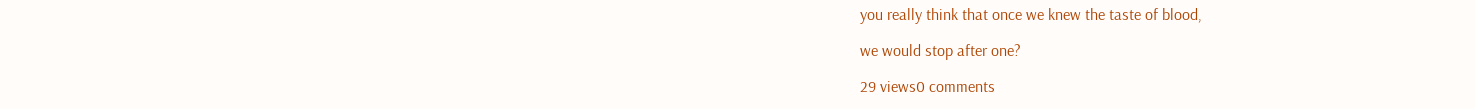you really think that once we knew the taste of blood,

we would stop after one?

29 views0 comments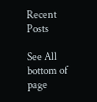Recent Posts

See All
bottom of page